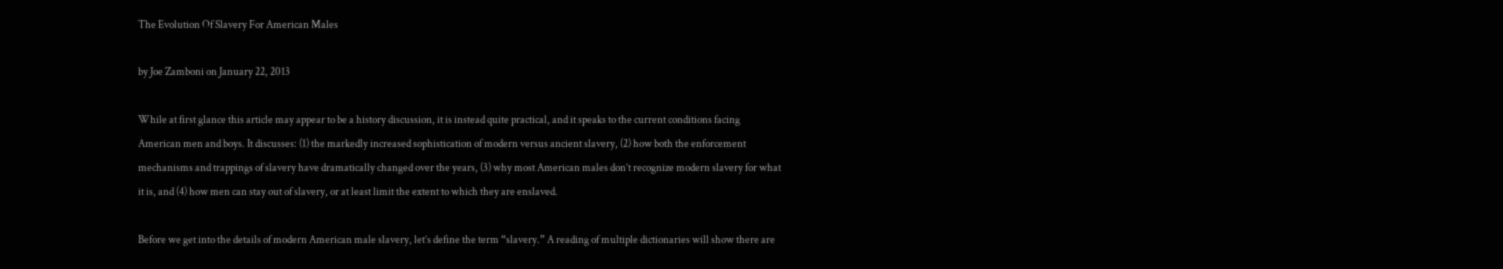The Evolution Of Slavery For American Males

by Joe Zamboni on January 22, 2013

While at first glance this article may appear to be a history discussion, it is instead quite practical, and it speaks to the current conditions facing American men and boys. It discusses: (1) the markedly increased sophistication of modern versus ancient slavery, (2) how both the enforcement mechanisms and trappings of slavery have dramatically changed over the years, (3) why most American males don’t recognize modern slavery for what it is, and (4) how men can stay out of slavery, or at least limit the extent to which they are enslaved.

Before we get into the details of modern American male slavery, let’s define the term “slavery.” A reading of multiple dictionaries will show there are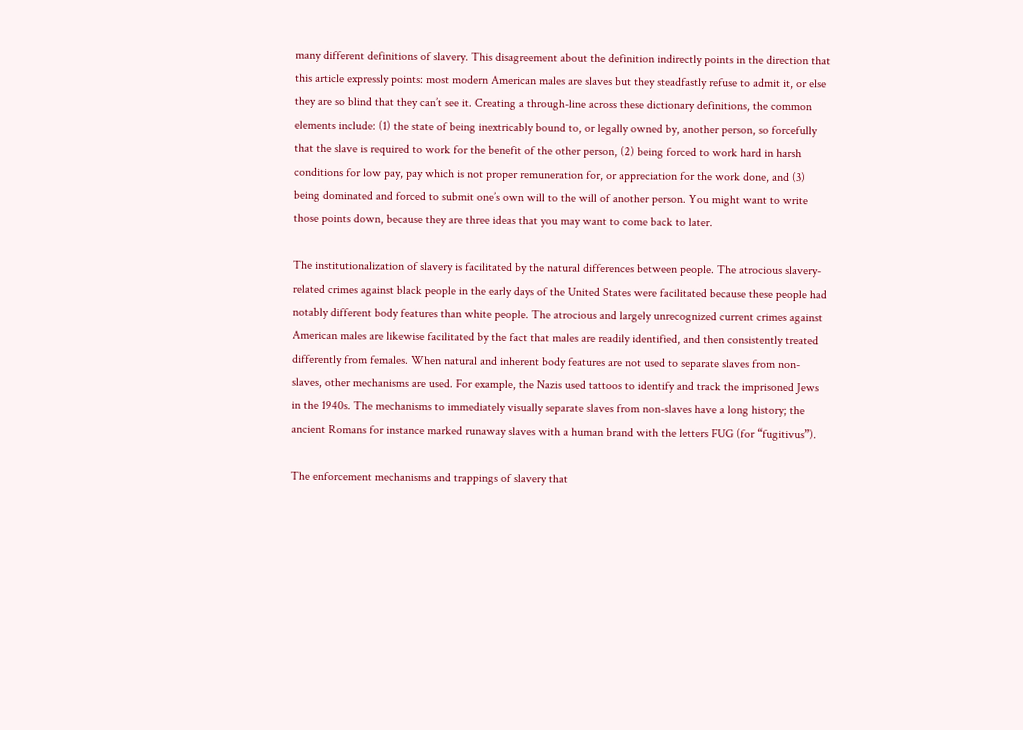many different definitions of slavery. This disagreement about the definition indirectly points in the direction that this article expressly points: most modern American males are slaves but they steadfastly refuse to admit it, or else they are so blind that they can’t see it. Creating a through-line across these dictionary definitions, the common elements include: (1) the state of being inextricably bound to, or legally owned by, another person, so forcefully that the slave is required to work for the benefit of the other person, (2) being forced to work hard in harsh conditions for low pay, pay which is not proper remuneration for, or appreciation for the work done, and (3) being dominated and forced to submit one’s own will to the will of another person. You might want to write those points down, because they are three ideas that you may want to come back to later.

The institutionalization of slavery is facilitated by the natural differences between people. The atrocious slavery-related crimes against black people in the early days of the United States were facilitated because these people had notably different body features than white people. The atrocious and largely unrecognized current crimes against American males are likewise facilitated by the fact that males are readily identified, and then consistently treated differently from females. When natural and inherent body features are not used to separate slaves from non-slaves, other mechanisms are used. For example, the Nazis used tattoos to identify and track the imprisoned Jews in the 1940s. The mechanisms to immediately visually separate slaves from non-slaves have a long history; the ancient Romans for instance marked runaway slaves with a human brand with the letters FUG (for “fugitivus”).

The enforcement mechanisms and trappings of slavery that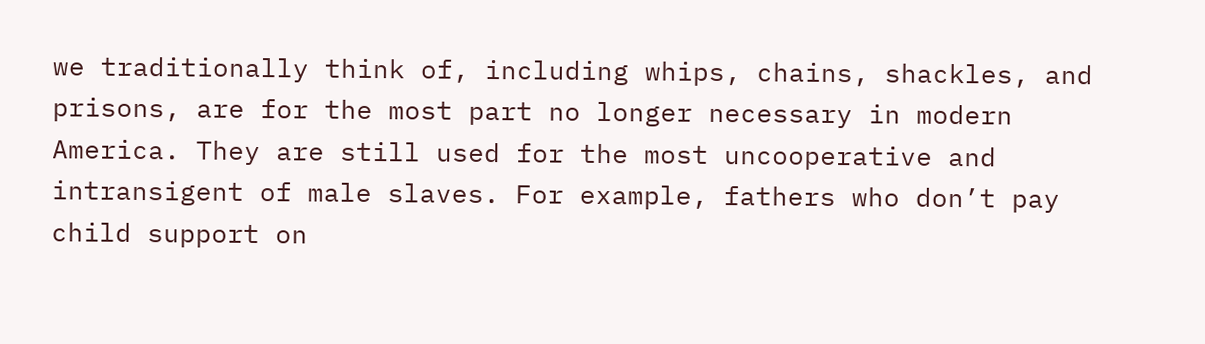we traditionally think of, including whips, chains, shackles, and prisons, are for the most part no longer necessary in modern America. They are still used for the most uncooperative and intransigent of male slaves. For example, fathers who don’t pay child support on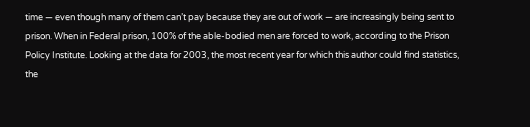time — even though many of them can’t pay because they are out of work — are increasingly being sent to prison. When in Federal prison, 100% of the able-bodied men are forced to work, according to the Prison Policy Institute. Looking at the data for 2003, the most recent year for which this author could find statistics, the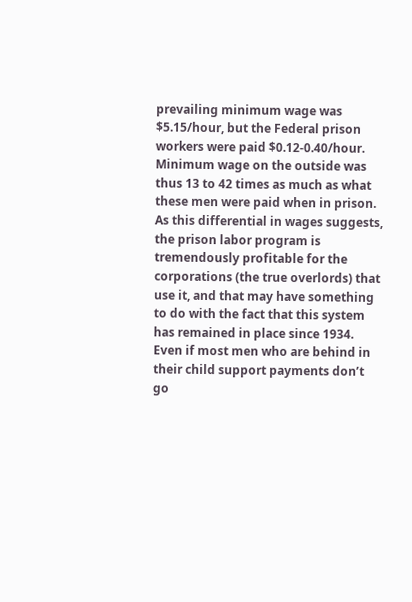prevailing minimum wage was $5.15/hour, but the Federal prison workers were paid $0.12-0.40/hour. Minimum wage on the outside was thus 13 to 42 times as much as what these men were paid when in prison. As this differential in wages suggests, the prison labor program is tremendously profitable for the corporations (the true overlords) that use it, and that may have something to do with the fact that this system has remained in place since 1934. Even if most men who are behind in their child support payments don’t go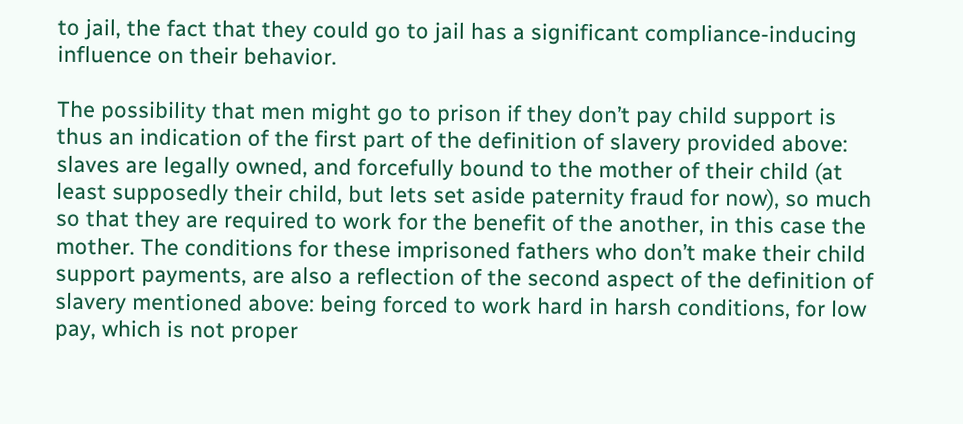to jail, the fact that they could go to jail has a significant compliance-inducing influence on their behavior.

The possibility that men might go to prison if they don’t pay child support is thus an indication of the first part of the definition of slavery provided above: slaves are legally owned, and forcefully bound to the mother of their child (at least supposedly their child, but lets set aside paternity fraud for now), so much so that they are required to work for the benefit of the another, in this case the mother. The conditions for these imprisoned fathers who don’t make their child support payments, are also a reflection of the second aspect of the definition of slavery mentioned above: being forced to work hard in harsh conditions, for low pay, which is not proper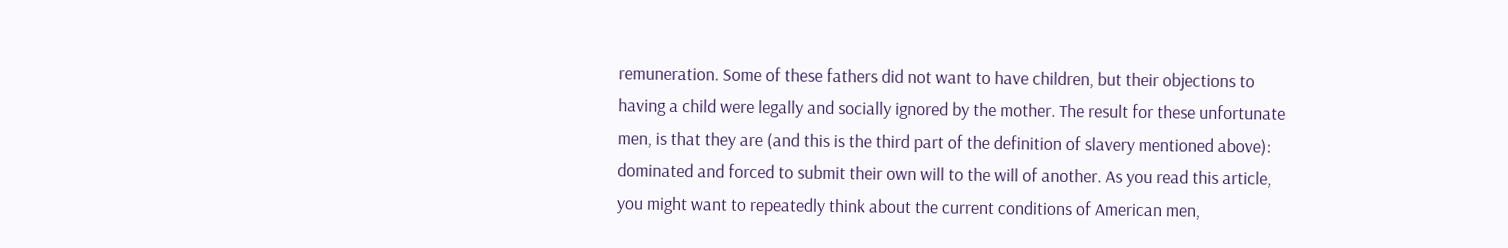remuneration. Some of these fathers did not want to have children, but their objections to having a child were legally and socially ignored by the mother. The result for these unfortunate men, is that they are (and this is the third part of the definition of slavery mentioned above): dominated and forced to submit their own will to the will of another. As you read this article, you might want to repeatedly think about the current conditions of American men,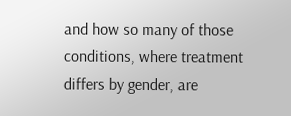and how so many of those conditions, where treatment differs by gender, are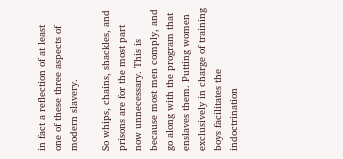in fact a reflection of at least one of these three aspects of modern slavery.

So whips, chains, shackles, and prisons are for the most part now unnecessary. This is because most men comply, and go along with the program that enslaves them. Putting women exclusively in charge of training boys facilitates the indoctrination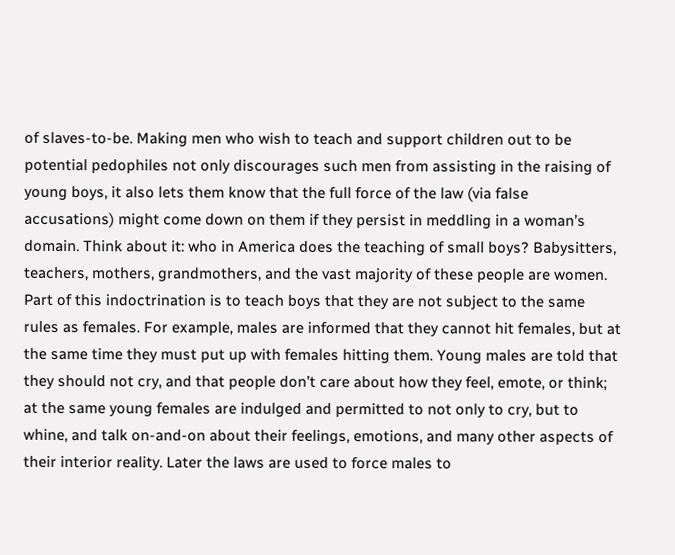of slaves-to-be. Making men who wish to teach and support children out to be potential pedophiles not only discourages such men from assisting in the raising of young boys, it also lets them know that the full force of the law (via false accusations) might come down on them if they persist in meddling in a woman’s domain. Think about it: who in America does the teaching of small boys? Babysitters, teachers, mothers, grandmothers, and the vast majority of these people are women. Part of this indoctrination is to teach boys that they are not subject to the same rules as females. For example, males are informed that they cannot hit females, but at the same time they must put up with females hitting them. Young males are told that they should not cry, and that people don’t care about how they feel, emote, or think; at the same young females are indulged and permitted to not only to cry, but to whine, and talk on-and-on about their feelings, emotions, and many other aspects of their interior reality. Later the laws are used to force males to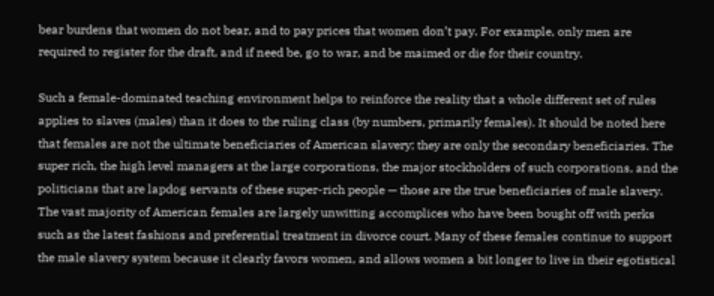bear burdens that women do not bear, and to pay prices that women don’t pay. For example, only men are required to register for the draft, and if need be, go to war, and be maimed or die for their country.

Such a female-dominated teaching environment helps to reinforce the reality that a whole different set of rules applies to slaves (males) than it does to the ruling class (by numbers, primarily females). It should be noted here that females are not the ultimate beneficiaries of American slavery; they are only the secondary beneficiaries. The super rich, the high level managers at the large corporations, the major stockholders of such corporations, and the politicians that are lapdog servants of these super-rich people — those are the true beneficiaries of male slavery. The vast majority of American females are largely unwitting accomplices who have been bought off with perks such as the latest fashions and preferential treatment in divorce court. Many of these females continue to support the male slavery system because it clearly favors women, and allows women a bit longer to live in their egotistical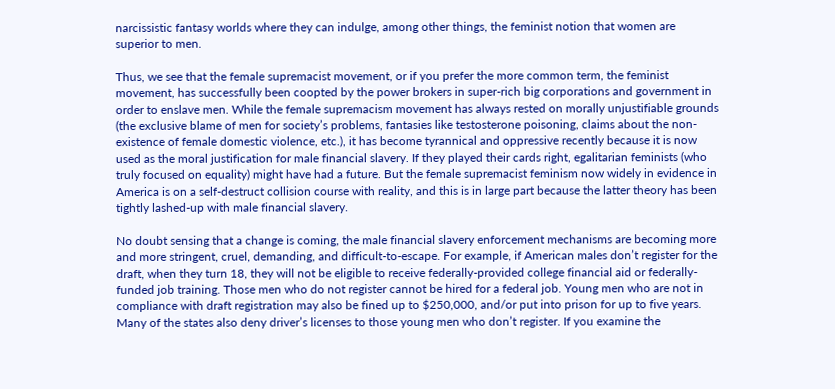narcissistic fantasy worlds where they can indulge, among other things, the feminist notion that women are superior to men.

Thus, we see that the female supremacist movement, or if you prefer the more common term, the feminist movement, has successfully been coopted by the power brokers in super-rich big corporations and government in order to enslave men. While the female supremacism movement has always rested on morally unjustifiable grounds (the exclusive blame of men for society’s problems, fantasies like testosterone poisoning, claims about the non-existence of female domestic violence, etc.), it has become tyrannical and oppressive recently because it is now used as the moral justification for male financial slavery. If they played their cards right, egalitarian feminists (who truly focused on equality) might have had a future. But the female supremacist feminism now widely in evidence in America is on a self-destruct collision course with reality, and this is in large part because the latter theory has been tightly lashed-up with male financial slavery.

No doubt sensing that a change is coming, the male financial slavery enforcement mechanisms are becoming more and more stringent, cruel, demanding, and difficult-to-escape. For example, if American males don’t register for the draft, when they turn 18, they will not be eligible to receive federally-provided college financial aid or federally-funded job training. Those men who do not register cannot be hired for a federal job. Young men who are not in compliance with draft registration may also be fined up to $250,000, and/or put into prison for up to five years. Many of the states also deny driver’s licenses to those young men who don’t register. If you examine the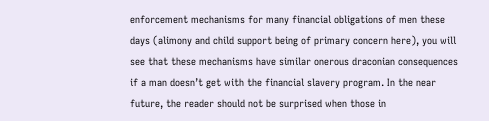enforcement mechanisms for many financial obligations of men these days (alimony and child support being of primary concern here), you will see that these mechanisms have similar onerous draconian consequences if a man doesn’t get with the financial slavery program. In the near future, the reader should not be surprised when those in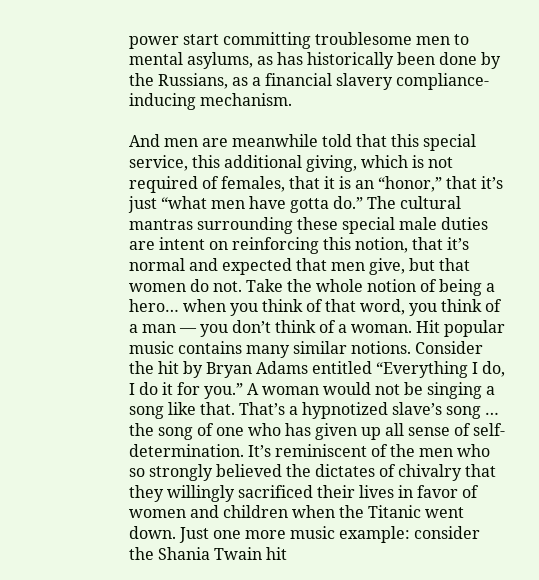power start committing troublesome men to mental asylums, as has historically been done by the Russians, as a financial slavery compliance-inducing mechanism.

And men are meanwhile told that this special service, this additional giving, which is not required of females, that it is an “honor,” that it’s just “what men have gotta do.” The cultural mantras surrounding these special male duties are intent on reinforcing this notion, that it’s normal and expected that men give, but that women do not. Take the whole notion of being a hero… when you think of that word, you think of a man — you don’t think of a woman. Hit popular music contains many similar notions. Consider the hit by Bryan Adams entitled “Everything I do, I do it for you.” A woman would not be singing a song like that. That’s a hypnotized slave’s song … the song of one who has given up all sense of self-determination. It’s reminiscent of the men who so strongly believed the dictates of chivalry that they willingly sacrificed their lives in favor of women and children when the Titanic went down. Just one more music example: consider the Shania Twain hit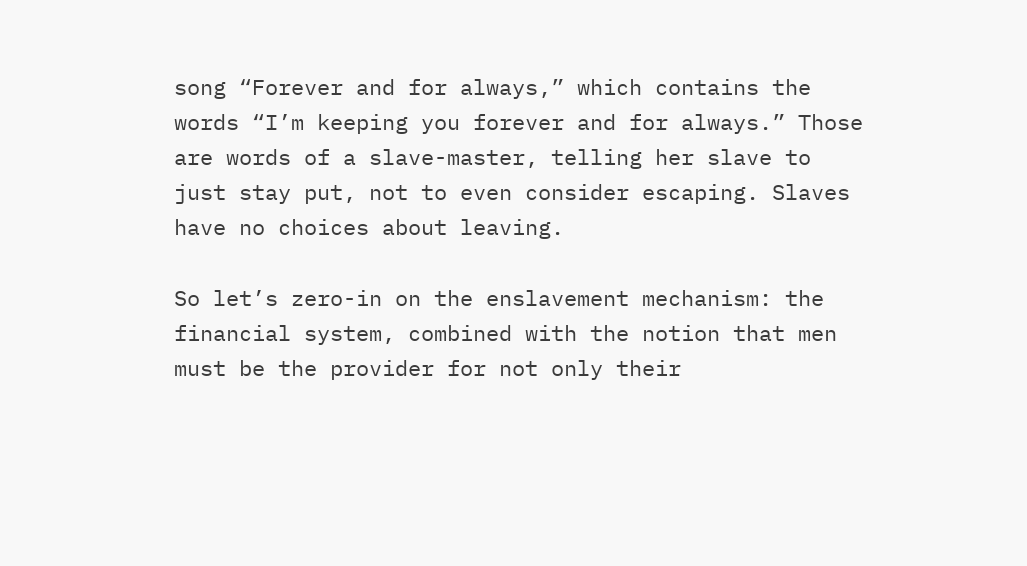song “Forever and for always,” which contains the words “I’m keeping you forever and for always.” Those are words of a slave-master, telling her slave to just stay put, not to even consider escaping. Slaves have no choices about leaving.

So let’s zero-in on the enslavement mechanism: the financial system, combined with the notion that men must be the provider for not only their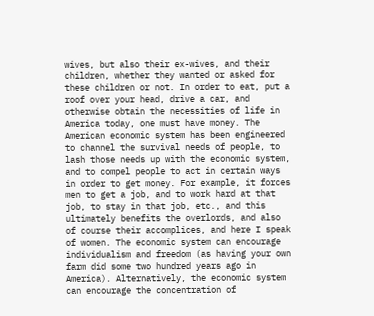wives, but also their ex-wives, and their children, whether they wanted or asked for these children or not. In order to eat, put a roof over your head, drive a car, and otherwise obtain the necessities of life in America today, one must have money. The American economic system has been engineered to channel the survival needs of people, to lash those needs up with the economic system, and to compel people to act in certain ways in order to get money. For example, it forces men to get a job, and to work hard at that job, to stay in that job, etc., and this ultimately benefits the overlords, and also of course their accomplices, and here I speak of women. The economic system can encourage individualism and freedom (as having your own farm did some two hundred years ago in America). Alternatively, the economic system can encourage the concentration of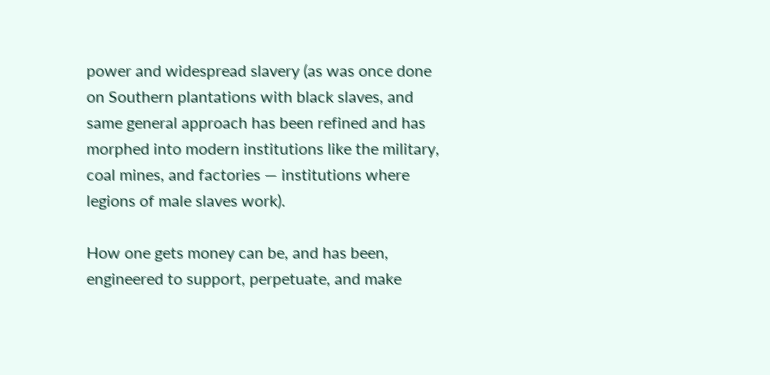power and widespread slavery (as was once done on Southern plantations with black slaves, and same general approach has been refined and has morphed into modern institutions like the military, coal mines, and factories — institutions where legions of male slaves work).

How one gets money can be, and has been, engineered to support, perpetuate, and make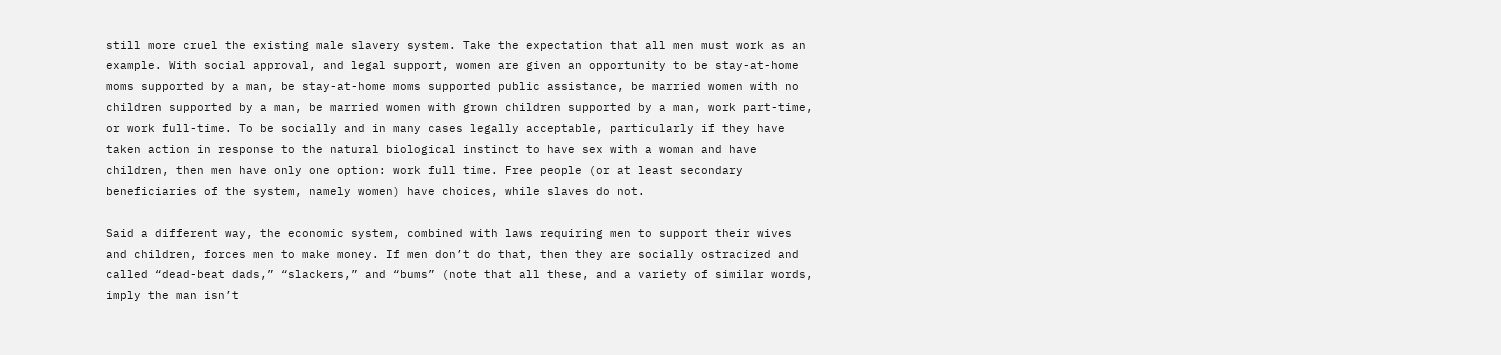still more cruel the existing male slavery system. Take the expectation that all men must work as an example. With social approval, and legal support, women are given an opportunity to be stay-at-home moms supported by a man, be stay-at-home moms supported public assistance, be married women with no children supported by a man, be married women with grown children supported by a man, work part-time, or work full-time. To be socially and in many cases legally acceptable, particularly if they have taken action in response to the natural biological instinct to have sex with a woman and have children, then men have only one option: work full time. Free people (or at least secondary beneficiaries of the system, namely women) have choices, while slaves do not.

Said a different way, the economic system, combined with laws requiring men to support their wives and children, forces men to make money. If men don’t do that, then they are socially ostracized and called “dead-beat dads,” “slackers,” and “bums” (note that all these, and a variety of similar words, imply the man isn’t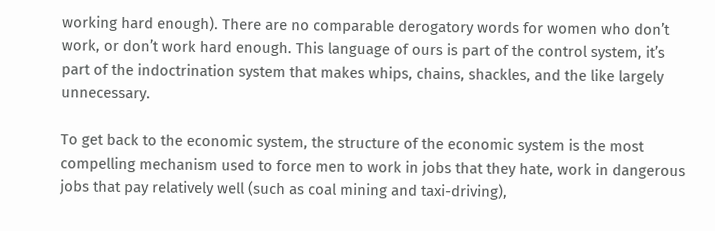working hard enough). There are no comparable derogatory words for women who don’t work, or don’t work hard enough. This language of ours is part of the control system, it’s part of the indoctrination system that makes whips, chains, shackles, and the like largely unnecessary.

To get back to the economic system, the structure of the economic system is the most compelling mechanism used to force men to work in jobs that they hate, work in dangerous jobs that pay relatively well (such as coal mining and taxi-driving),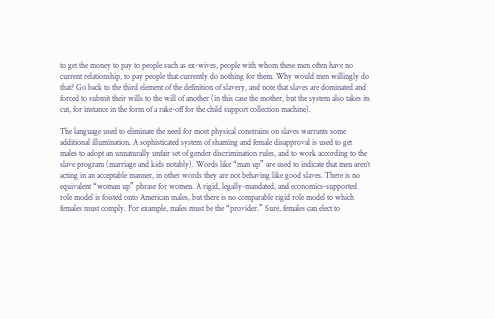to get the money to pay to people such as ex-wives, people with whom these men often have no current relationship, to pay people that currently do nothing for them. Why would men willingly do that? Go back to the third element of the definition of slavery, and note that slaves are dominated and forced to submit their wills to the will of another (in this case the mother, but the system also takes its cut, for instance in the form of a rake-off for the child support collection machine).

The language used to eliminate the need for most physical constrains on slaves warrants some additional illumination. A sophisticated system of shaming and female disapproval is used to get males to adopt an unnaturally unfair set of gender discrimination rules, and to work according to the slave program (marriage and kids notably). Words like “man up” are used to indicate that men aren’t acting in an acceptable manner, in other words they are not behaving like good slaves. There is no equivalent “woman up” phrase for women. A rigid, legally-mandated, and economics-supported role model is foisted onto American males, but there is no comparable rigid role model to which females must comply. For example, males must be the “provider.” Sure, females can elect to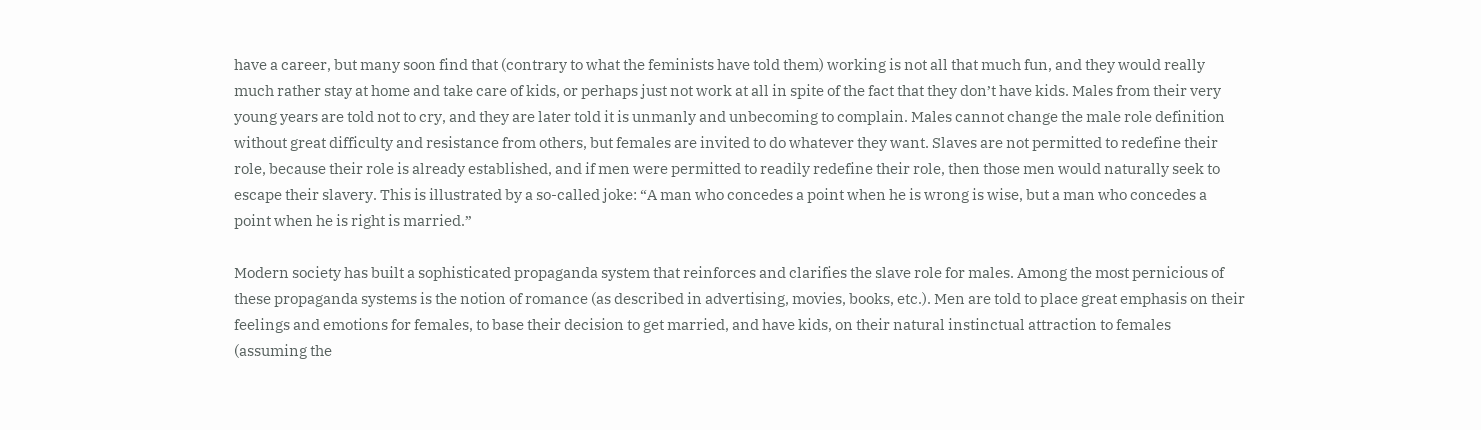have a career, but many soon find that (contrary to what the feminists have told them) working is not all that much fun, and they would really much rather stay at home and take care of kids, or perhaps just not work at all in spite of the fact that they don’t have kids. Males from their very young years are told not to cry, and they are later told it is unmanly and unbecoming to complain. Males cannot change the male role definition without great difficulty and resistance from others, but females are invited to do whatever they want. Slaves are not permitted to redefine their role, because their role is already established, and if men were permitted to readily redefine their role, then those men would naturally seek to escape their slavery. This is illustrated by a so-called joke: “A man who concedes a point when he is wrong is wise, but a man who concedes a point when he is right is married.”

Modern society has built a sophisticated propaganda system that reinforces and clarifies the slave role for males. Among the most pernicious of these propaganda systems is the notion of romance (as described in advertising, movies, books, etc.). Men are told to place great emphasis on their feelings and emotions for females, to base their decision to get married, and have kids, on their natural instinctual attraction to females (assuming the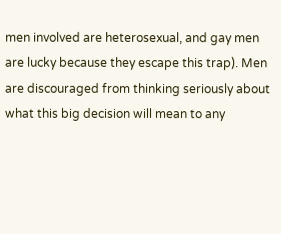men involved are heterosexual, and gay men are lucky because they escape this trap). Men are discouraged from thinking seriously about what this big decision will mean to any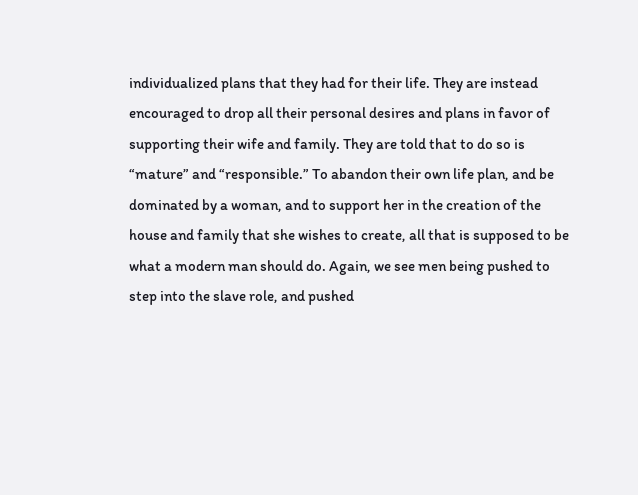individualized plans that they had for their life. They are instead encouraged to drop all their personal desires and plans in favor of supporting their wife and family. They are told that to do so is “mature” and “responsible.” To abandon their own life plan, and be dominated by a woman, and to support her in the creation of the house and family that she wishes to create, all that is supposed to be what a modern man should do. Again, we see men being pushed to step into the slave role, and pushed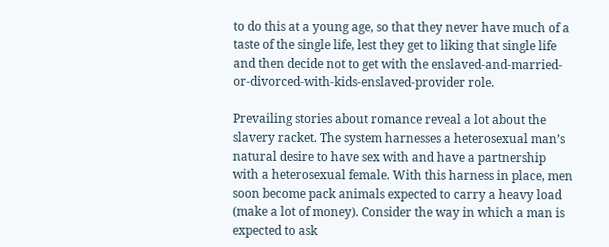to do this at a young age, so that they never have much of a taste of the single life, lest they get to liking that single life and then decide not to get with the enslaved-and-married-or-divorced-with-kids-enslaved-provider role.

Prevailing stories about romance reveal a lot about the slavery racket. The system harnesses a heterosexual man’s natural desire to have sex with and have a partnership with a heterosexual female. With this harness in place, men soon become pack animals expected to carry a heavy load (make a lot of money). Consider the way in which a man is expected to ask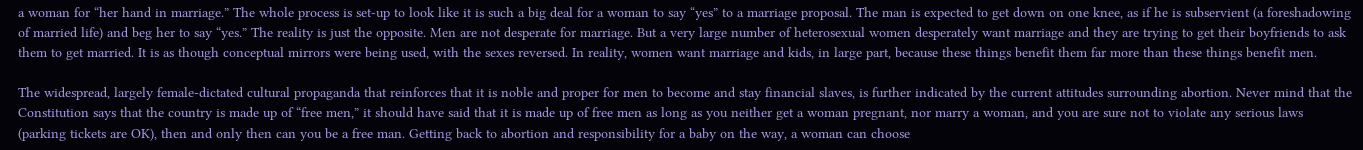a woman for “her hand in marriage.” The whole process is set-up to look like it is such a big deal for a woman to say “yes” to a marriage proposal. The man is expected to get down on one knee, as if he is subservient (a foreshadowing of married life) and beg her to say “yes.” The reality is just the opposite. Men are not desperate for marriage. But a very large number of heterosexual women desperately want marriage and they are trying to get their boyfriends to ask them to get married. It is as though conceptual mirrors were being used, with the sexes reversed. In reality, women want marriage and kids, in large part, because these things benefit them far more than these things benefit men.

The widespread, largely female-dictated cultural propaganda that reinforces that it is noble and proper for men to become and stay financial slaves, is further indicated by the current attitudes surrounding abortion. Never mind that the Constitution says that the country is made up of “free men,” it should have said that it is made up of free men as long as you neither get a woman pregnant, nor marry a woman, and you are sure not to violate any serious laws (parking tickets are OK), then and only then can you be a free man. Getting back to abortion and responsibility for a baby on the way, a woman can choose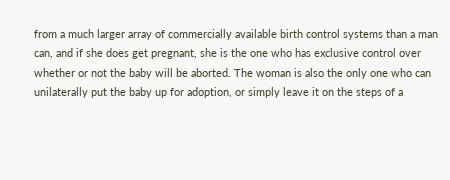from a much larger array of commercially available birth control systems than a man can, and if she does get pregnant, she is the one who has exclusive control over whether or not the baby will be aborted. The woman is also the only one who can unilaterally put the baby up for adoption, or simply leave it on the steps of a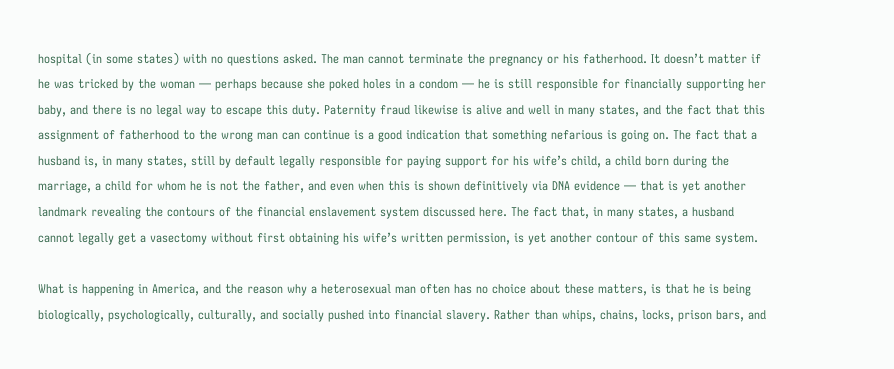hospital (in some states) with no questions asked. The man cannot terminate the pregnancy or his fatherhood. It doesn’t matter if he was tricked by the woman — perhaps because she poked holes in a condom — he is still responsible for financially supporting her baby, and there is no legal way to escape this duty. Paternity fraud likewise is alive and well in many states, and the fact that this assignment of fatherhood to the wrong man can continue is a good indication that something nefarious is going on. The fact that a husband is, in many states, still by default legally responsible for paying support for his wife’s child, a child born during the marriage, a child for whom he is not the father, and even when this is shown definitively via DNA evidence — that is yet another landmark revealing the contours of the financial enslavement system discussed here. The fact that, in many states, a husband cannot legally get a vasectomy without first obtaining his wife’s written permission, is yet another contour of this same system.

What is happening in America, and the reason why a heterosexual man often has no choice about these matters, is that he is being biologically, psychologically, culturally, and socially pushed into financial slavery. Rather than whips, chains, locks, prison bars, and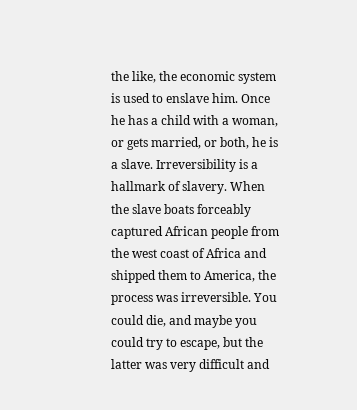the like, the economic system is used to enslave him. Once he has a child with a woman, or gets married, or both, he is a slave. Irreversibility is a hallmark of slavery. When the slave boats forceably captured African people from the west coast of Africa and shipped them to America, the process was irreversible. You could die, and maybe you could try to escape, but the latter was very difficult and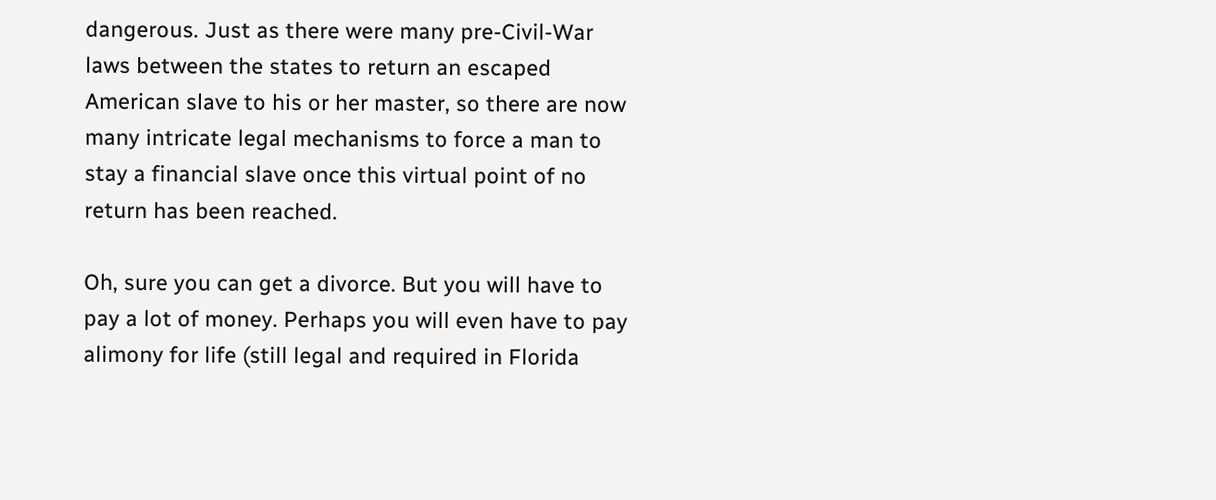dangerous. Just as there were many pre-Civil-War laws between the states to return an escaped American slave to his or her master, so there are now many intricate legal mechanisms to force a man to stay a financial slave once this virtual point of no return has been reached.

Oh, sure you can get a divorce. But you will have to pay a lot of money. Perhaps you will even have to pay alimony for life (still legal and required in Florida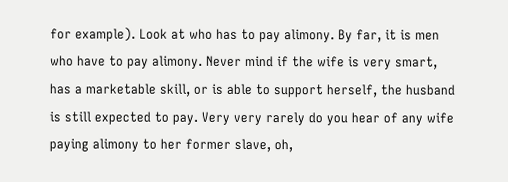for example). Look at who has to pay alimony. By far, it is men who have to pay alimony. Never mind if the wife is very smart, has a marketable skill, or is able to support herself, the husband is still expected to pay. Very very rarely do you hear of any wife paying alimony to her former slave, oh,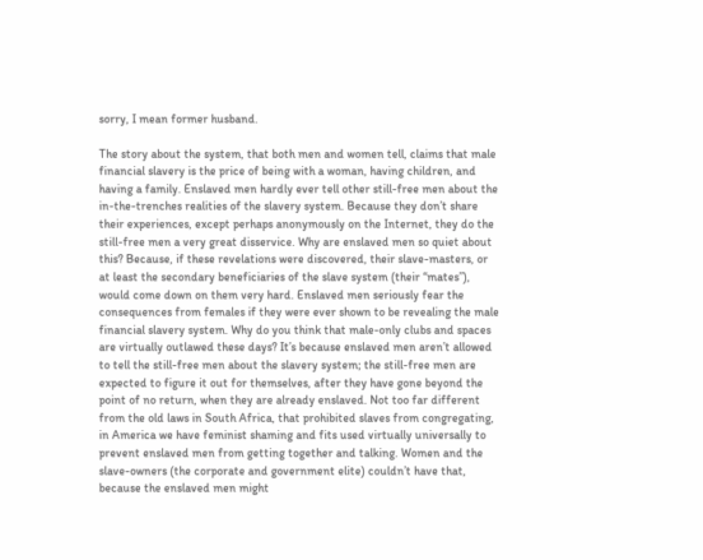sorry, I mean former husband.

The story about the system, that both men and women tell, claims that male financial slavery is the price of being with a woman, having children, and having a family. Enslaved men hardly ever tell other still-free men about the in-the-trenches realities of the slavery system. Because they don’t share their experiences, except perhaps anonymously on the Internet, they do the still-free men a very great disservice. Why are enslaved men so quiet about this? Because, if these revelations were discovered, their slave-masters, or at least the secondary beneficiaries of the slave system (their “mates”), would come down on them very hard. Enslaved men seriously fear the consequences from females if they were ever shown to be revealing the male financial slavery system. Why do you think that male-only clubs and spaces are virtually outlawed these days? It’s because enslaved men aren’t allowed to tell the still-free men about the slavery system; the still-free men are expected to figure it out for themselves, after they have gone beyond the point of no return, when they are already enslaved. Not too far different from the old laws in South Africa, that prohibited slaves from congregating, in America we have feminist shaming and fits used virtually universally to prevent enslaved men from getting together and talking. Women and the slave-owners (the corporate and government elite) couldn’t have that, because the enslaved men might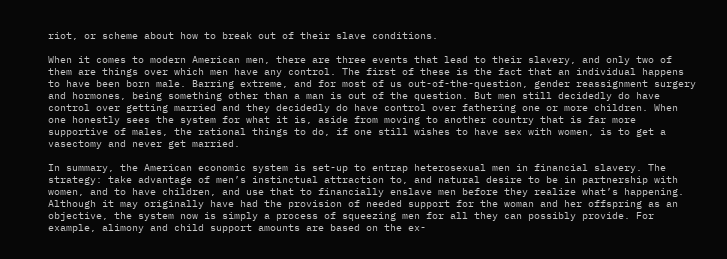riot, or scheme about how to break out of their slave conditions.

When it comes to modern American men, there are three events that lead to their slavery, and only two of them are things over which men have any control. The first of these is the fact that an individual happens to have been born male. Barring extreme, and for most of us out-of-the-question, gender reassignment surgery and hormones, being something other than a man is out of the question. But men still decidedly do have control over getting married and they decidedly do have control over fathering one or more children. When one honestly sees the system for what it is, aside from moving to another country that is far more supportive of males, the rational things to do, if one still wishes to have sex with women, is to get a vasectomy and never get married.

In summary, the American economic system is set-up to entrap heterosexual men in financial slavery. The strategy: take advantage of men’s instinctual attraction to, and natural desire to be in partnership with women, and to have children, and use that to financially enslave men before they realize what’s happening. Although it may originally have had the provision of needed support for the woman and her offspring as an objective, the system now is simply a process of squeezing men for all they can possibly provide. For example, alimony and child support amounts are based on the ex-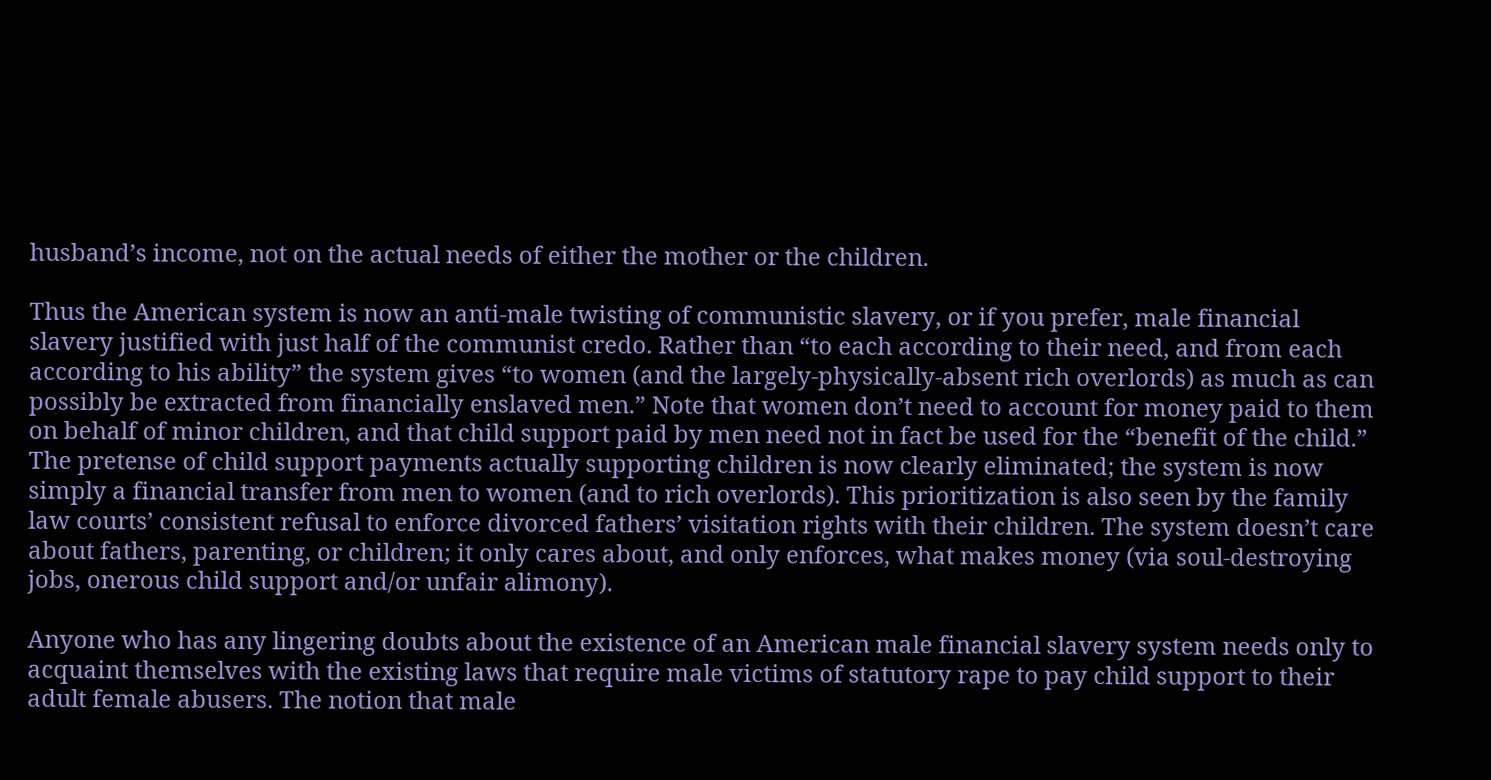husband’s income, not on the actual needs of either the mother or the children.

Thus the American system is now an anti-male twisting of communistic slavery, or if you prefer, male financial slavery justified with just half of the communist credo. Rather than “to each according to their need, and from each according to his ability” the system gives “to women (and the largely-physically-absent rich overlords) as much as can possibly be extracted from financially enslaved men.” Note that women don’t need to account for money paid to them on behalf of minor children, and that child support paid by men need not in fact be used for the “benefit of the child.” The pretense of child support payments actually supporting children is now clearly eliminated; the system is now simply a financial transfer from men to women (and to rich overlords). This prioritization is also seen by the family law courts’ consistent refusal to enforce divorced fathers’ visitation rights with their children. The system doesn’t care about fathers, parenting, or children; it only cares about, and only enforces, what makes money (via soul-destroying jobs, onerous child support and/or unfair alimony).

Anyone who has any lingering doubts about the existence of an American male financial slavery system needs only to acquaint themselves with the existing laws that require male victims of statutory rape to pay child support to their adult female abusers. The notion that male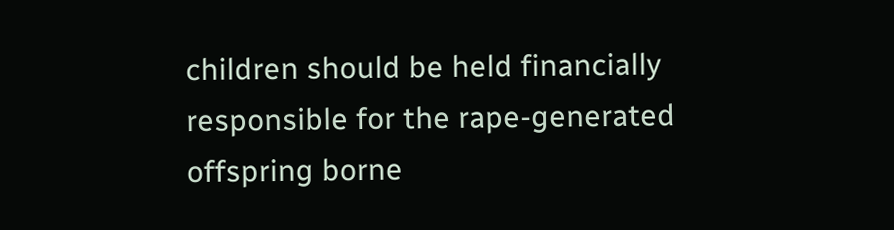children should be held financially responsible for the rape-generated offspring borne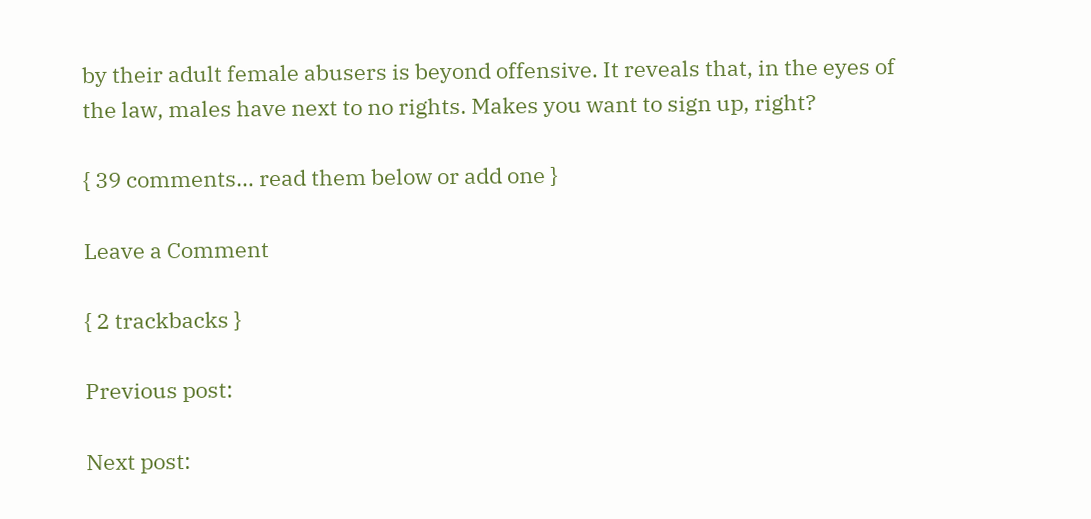by their adult female abusers is beyond offensive. It reveals that, in the eyes of the law, males have next to no rights. Makes you want to sign up, right?

{ 39 comments… read them below or add one }

Leave a Comment

{ 2 trackbacks }

Previous post:

Next post: